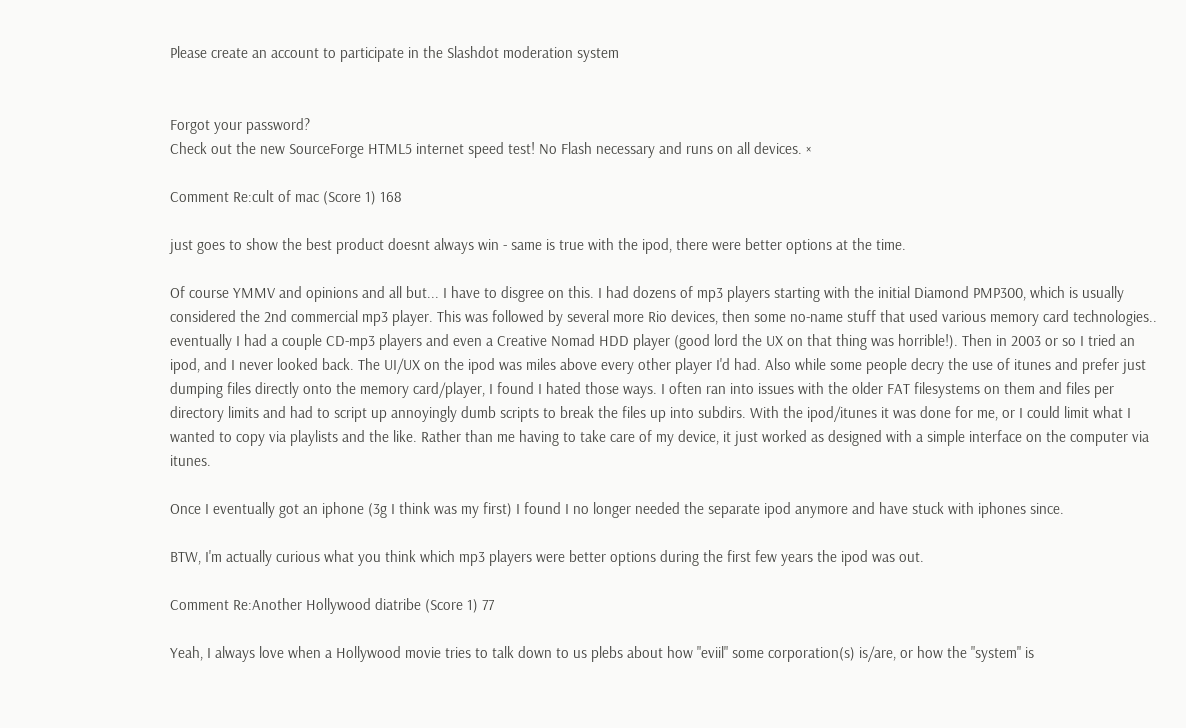Please create an account to participate in the Slashdot moderation system


Forgot your password?
Check out the new SourceForge HTML5 internet speed test! No Flash necessary and runs on all devices. ×

Comment Re:cult of mac (Score 1) 168

just goes to show the best product doesnt always win - same is true with the ipod, there were better options at the time.

Of course YMMV and opinions and all but... I have to disgree on this. I had dozens of mp3 players starting with the initial Diamond PMP300, which is usually considered the 2nd commercial mp3 player. This was followed by several more Rio devices, then some no-name stuff that used various memory card technologies.. eventually I had a couple CD-mp3 players and even a Creative Nomad HDD player (good lord the UX on that thing was horrible!). Then in 2003 or so I tried an ipod, and I never looked back. The UI/UX on the ipod was miles above every other player I'd had. Also while some people decry the use of itunes and prefer just dumping files directly onto the memory card/player, I found I hated those ways. I often ran into issues with the older FAT filesystems on them and files per directory limits and had to script up annoyingly dumb scripts to break the files up into subdirs. With the ipod/itunes it was done for me, or I could limit what I wanted to copy via playlists and the like. Rather than me having to take care of my device, it just worked as designed with a simple interface on the computer via itunes.

Once I eventually got an iphone (3g I think was my first) I found I no longer needed the separate ipod anymore and have stuck with iphones since.

BTW, I'm actually curious what you think which mp3 players were better options during the first few years the ipod was out.

Comment Re:Another Hollywood diatribe (Score 1) 77

Yeah, I always love when a Hollywood movie tries to talk down to us plebs about how "eviil" some corporation(s) is/are, or how the "system" is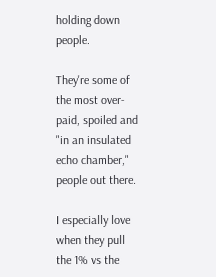holding down people.

They're some of the most over-paid, spoiled and "in an insulated echo chamber," people out there.

I especially love when they pull the 1% vs the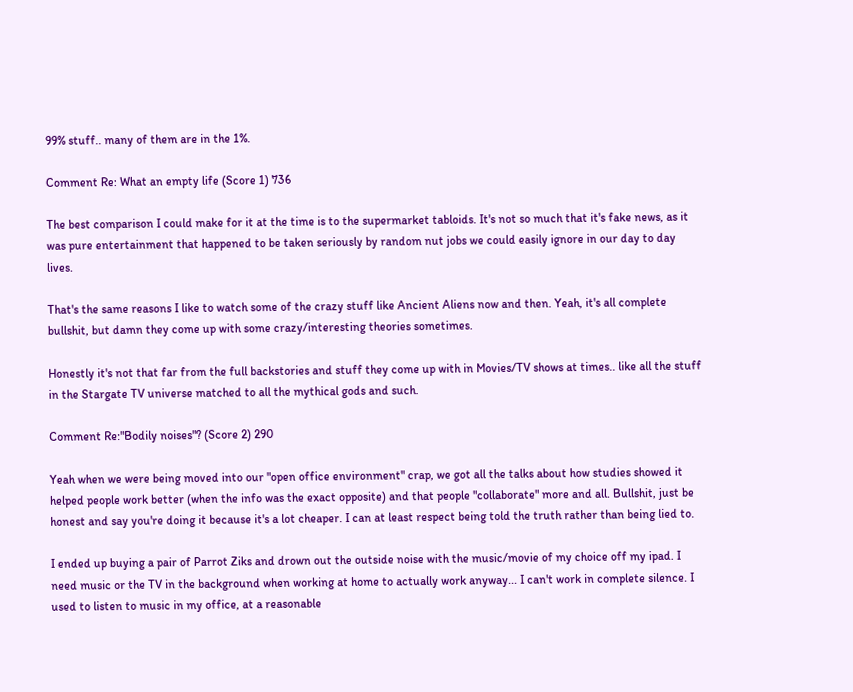99% stuff.. many of them are in the 1%.

Comment Re: What an empty life (Score 1) 736

The best comparison I could make for it at the time is to the supermarket tabloids. It's not so much that it's fake news, as it was pure entertainment that happened to be taken seriously by random nut jobs we could easily ignore in our day to day lives.

That's the same reasons I like to watch some of the crazy stuff like Ancient Aliens now and then. Yeah, it's all complete bullshit, but damn they come up with some crazy/interesting theories sometimes.

Honestly it's not that far from the full backstories and stuff they come up with in Movies/TV shows at times.. like all the stuff in the Stargate TV universe matched to all the mythical gods and such.

Comment Re:"Bodily noises"? (Score 2) 290

Yeah when we were being moved into our "open office environment" crap, we got all the talks about how studies showed it helped people work better (when the info was the exact opposite) and that people "collaborate" more and all. Bullshit, just be honest and say you're doing it because it's a lot cheaper. I can at least respect being told the truth rather than being lied to.

I ended up buying a pair of Parrot Ziks and drown out the outside noise with the music/movie of my choice off my ipad. I need music or the TV in the background when working at home to actually work anyway... I can't work in complete silence. I used to listen to music in my office, at a reasonable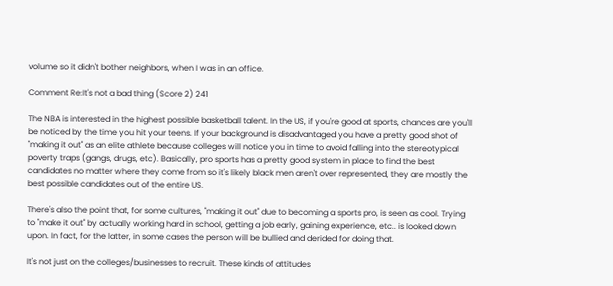volume so it didn't bother neighbors, when I was in an office.

Comment Re:It's not a bad thing (Score 2) 241

The NBA is interested in the highest possible basketball talent. In the US, if you're good at sports, chances are you'll be noticed by the time you hit your teens. If your background is disadvantaged you have a pretty good shot of "making it out" as an elite athlete because colleges will notice you in time to avoid falling into the stereotypical poverty traps (gangs, drugs, etc). Basically, pro sports has a pretty good system in place to find the best candidates no matter where they come from so it's likely black men aren't over represented, they are mostly the best possible candidates out of the entire US.

There's also the point that, for some cultures, "making it out" due to becoming a sports pro, is seen as cool. Trying to "make it out" by actually working hard in school, getting a job early, gaining experience, etc.. is looked down upon. In fact, for the latter, in some cases the person will be bullied and derided for doing that.

It's not just on the colleges/businesses to recruit. These kinds of attitudes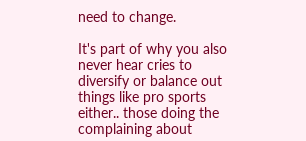need to change.

It's part of why you also never hear cries to diversify or balance out things like pro sports either.. those doing the complaining about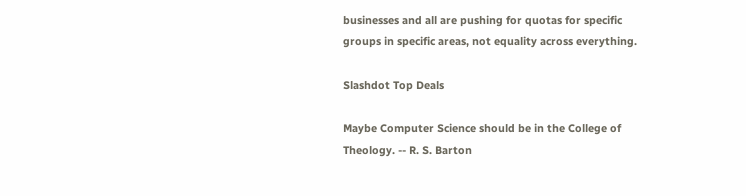businesses and all are pushing for quotas for specific groups in specific areas, not equality across everything.

Slashdot Top Deals

Maybe Computer Science should be in the College of Theology. -- R. S. Barton